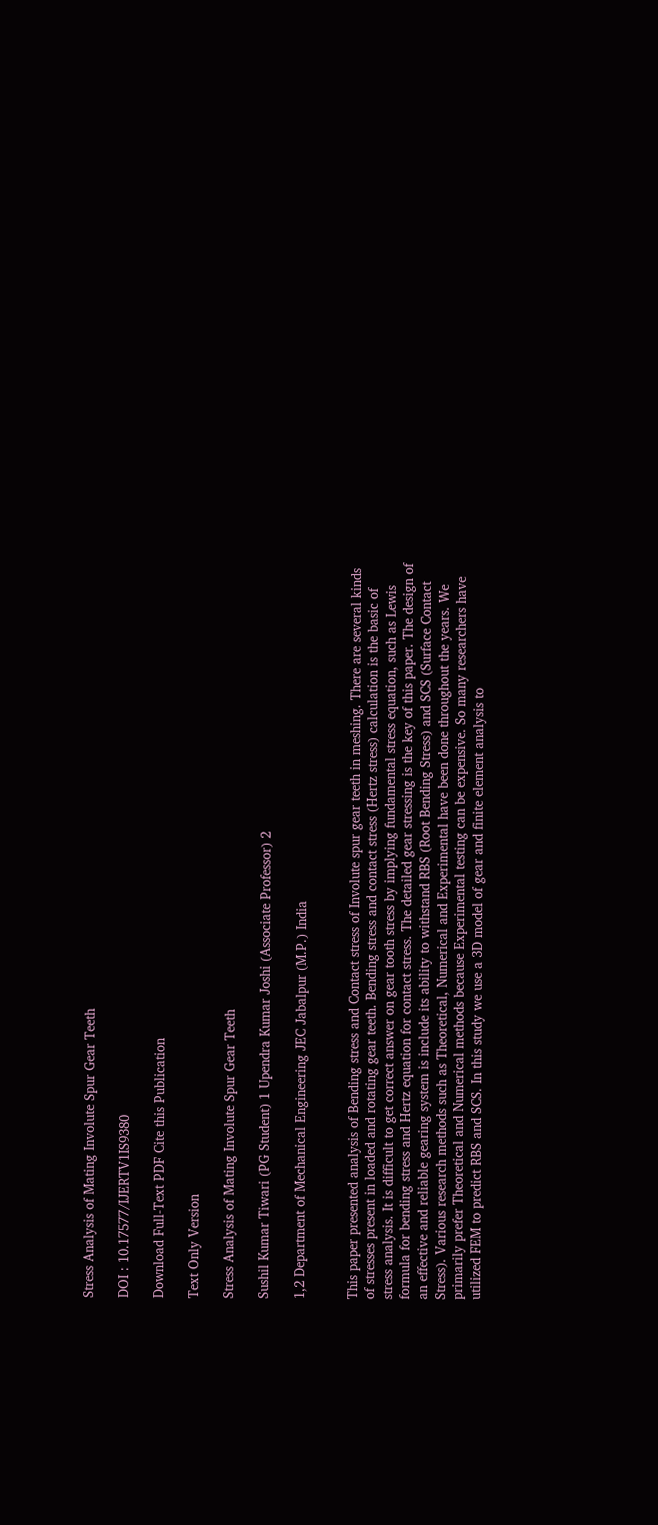Stress Analysis of Mating Involute Spur Gear Teeth

DOI : 10.17577/IJERTV1IS9380

Download Full-Text PDF Cite this Publication

Text Only Version

Stress Analysis of Mating Involute Spur Gear Teeth

Sushil Kumar Tiwari (PG Student) 1 Upendra Kumar Joshi (Associate Professor) 2

1,2 Department of Mechanical Engineering JEC Jabalpur (M.P.) India


This paper presented analysis of Bending stress and Contact stress of Involute spur gear teeth in meshing. There are several kinds of stresses present in loaded and rotating gear teeth. Bending stress and contact stress (Hertz stress) calculation is the basic of stress analysis. It is difficult to get correct answer on gear tooth stress by implying fundamental stress equation, such as Lewis formula for bending stress and Hertz equation for contact stress. The detailed gear stressing is the key of this paper. The design of an effective and reliable gearing system is include its ability to withstand RBS (Root Bending Stress) and SCS (Surface Contact Stress). Various research methods such as Theoretical, Numerical and Experimental have been done throughout the years. We primarily prefer Theoretical and Numerical methods because Experimental testing can be expensive. So many researchers have utilized FEM to predict RBS and SCS. In this study we use a 3D model of gear and finite element analysis to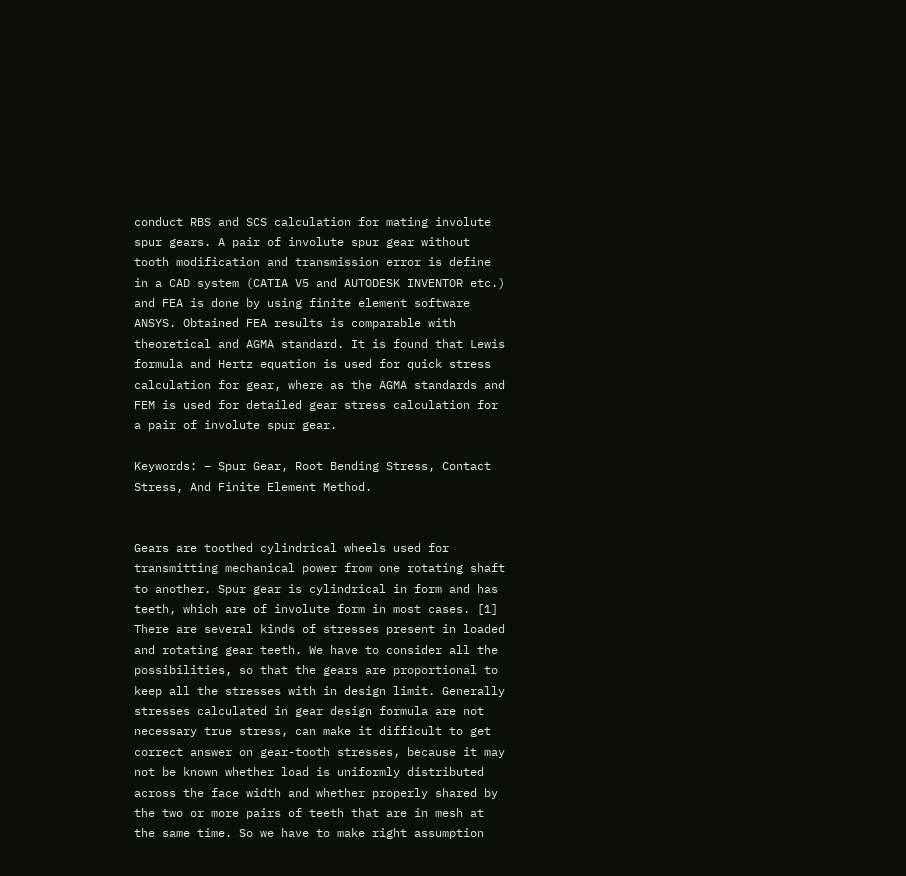conduct RBS and SCS calculation for mating involute spur gears. A pair of involute spur gear without tooth modification and transmission error is define in a CAD system (CATIA V5 and AUTODESK INVENTOR etc.) and FEA is done by using finite element software ANSYS. Obtained FEA results is comparable with theoretical and AGMA standard. It is found that Lewis formula and Hertz equation is used for quick stress calculation for gear, where as the AGMA standards and FEM is used for detailed gear stress calculation for a pair of involute spur gear.

Keywords: – Spur Gear, Root Bending Stress, Contact Stress, And Finite Element Method.


Gears are toothed cylindrical wheels used for transmitting mechanical power from one rotating shaft to another. Spur gear is cylindrical in form and has teeth, which are of involute form in most cases. [1] There are several kinds of stresses present in loaded and rotating gear teeth. We have to consider all the possibilities, so that the gears are proportional to keep all the stresses with in design limit. Generally stresses calculated in gear design formula are not necessary true stress, can make it difficult to get correct answer on gear-tooth stresses, because it may not be known whether load is uniformly distributed across the face width and whether properly shared by the two or more pairs of teeth that are in mesh at the same time. So we have to make right assumption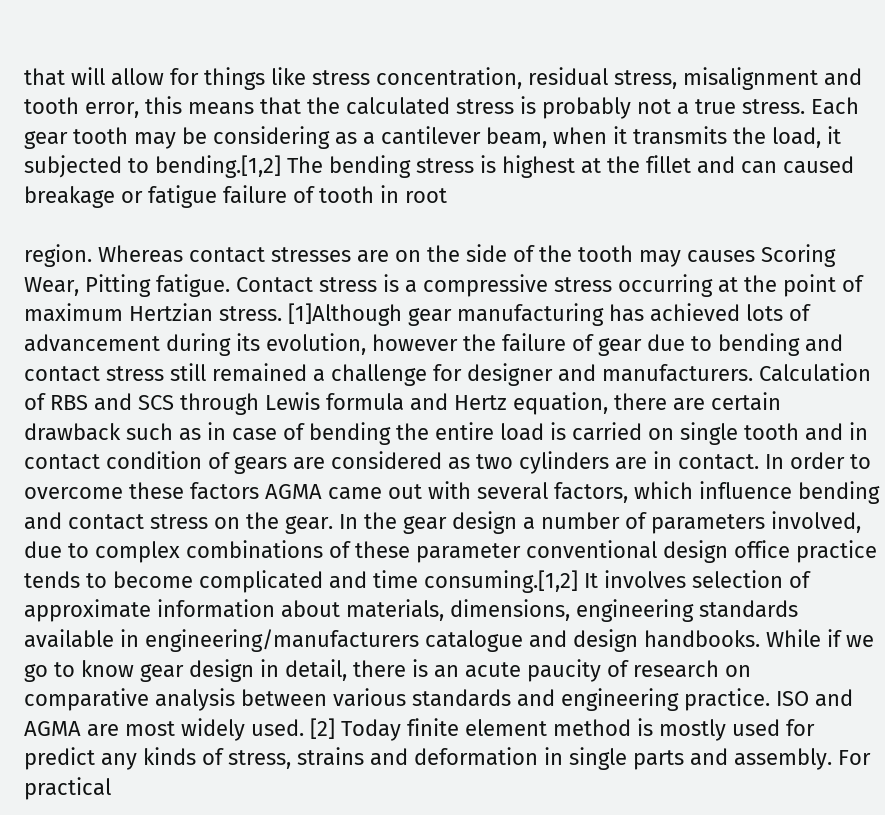that will allow for things like stress concentration, residual stress, misalignment and tooth error, this means that the calculated stress is probably not a true stress. Each gear tooth may be considering as a cantilever beam, when it transmits the load, it subjected to bending.[1,2] The bending stress is highest at the fillet and can caused breakage or fatigue failure of tooth in root

region. Whereas contact stresses are on the side of the tooth may causes Scoring Wear, Pitting fatigue. Contact stress is a compressive stress occurring at the point of maximum Hertzian stress. [1]Although gear manufacturing has achieved lots of advancement during its evolution, however the failure of gear due to bending and contact stress still remained a challenge for designer and manufacturers. Calculation of RBS and SCS through Lewis formula and Hertz equation, there are certain drawback such as in case of bending the entire load is carried on single tooth and in contact condition of gears are considered as two cylinders are in contact. In order to overcome these factors AGMA came out with several factors, which influence bending and contact stress on the gear. In the gear design a number of parameters involved, due to complex combinations of these parameter conventional design office practice tends to become complicated and time consuming.[1,2] It involves selection of approximate information about materials, dimensions, engineering standards available in engineering/manufacturers catalogue and design handbooks. While if we go to know gear design in detail, there is an acute paucity of research on comparative analysis between various standards and engineering practice. ISO and AGMA are most widely used. [2] Today finite element method is mostly used for predict any kinds of stress, strains and deformation in single parts and assembly. For practical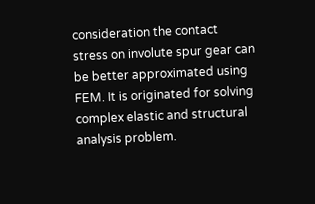consideration the contact stress on involute spur gear can be better approximated using FEM. It is originated for solving complex elastic and structural analysis problem.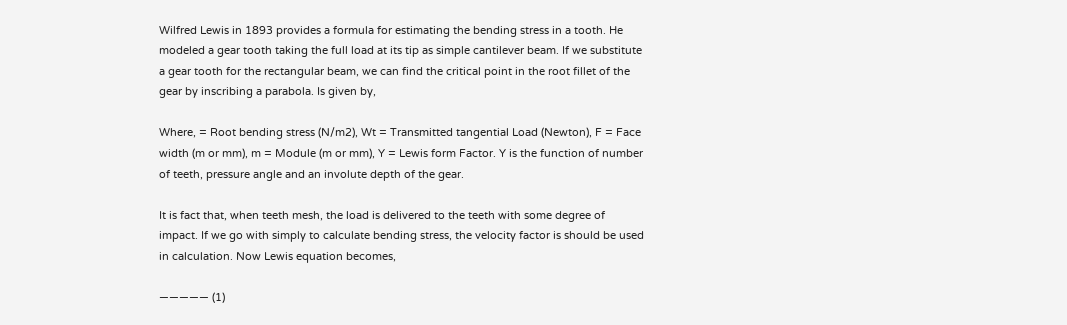Wilfred Lewis in 1893 provides a formula for estimating the bending stress in a tooth. He modeled a gear tooth taking the full load at its tip as simple cantilever beam. If we substitute a gear tooth for the rectangular beam, we can find the critical point in the root fillet of the gear by inscribing a parabola. Is given by,

Where, = Root bending stress (N/m2), Wt = Transmitted tangential Load (Newton), F = Face width (m or mm), m = Module (m or mm), Y = Lewis form Factor. Y is the function of number of teeth, pressure angle and an involute depth of the gear.

It is fact that, when teeth mesh, the load is delivered to the teeth with some degree of impact. If we go with simply to calculate bending stress, the velocity factor is should be used in calculation. Now Lewis equation becomes,

————— (1)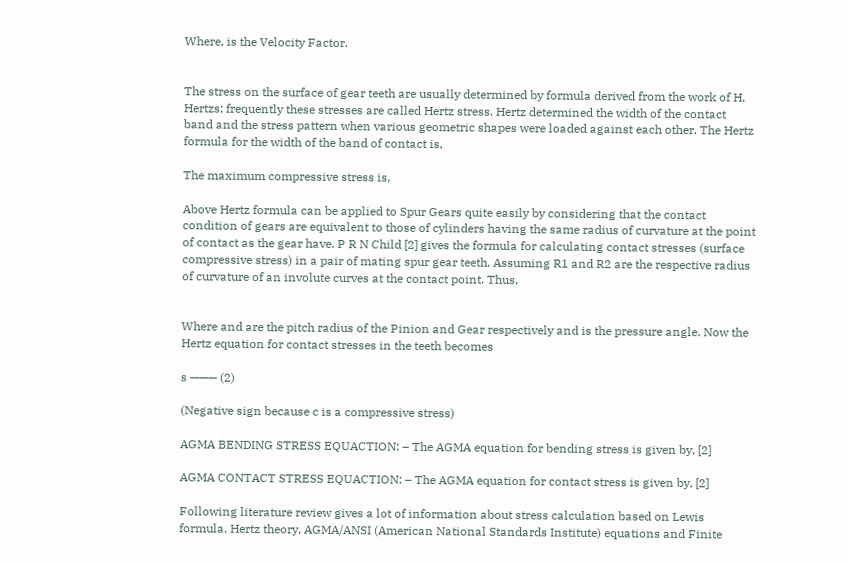Where, is the Velocity Factor.


The stress on the surface of gear teeth are usually determined by formula derived from the work of H. Hertzs; frequently these stresses are called Hertz stress. Hertz determined the width of the contact band and the stress pattern when various geometric shapes were loaded against each other. The Hertz formula for the width of the band of contact is,

The maximum compressive stress is,

Above Hertz formula can be applied to Spur Gears quite easily by considering that the contact condition of gears are equivalent to those of cylinders having the same radius of curvature at the point of contact as the gear have. P R N Child [2] gives the formula for calculating contact stresses (surface compressive stress) in a pair of mating spur gear teeth. Assuming R1 and R2 are the respective radius of curvature of an involute curves at the contact point. Thus,


Where and are the pitch radius of the Pinion and Gear respectively and is the pressure angle. Now the Hertz equation for contact stresses in the teeth becomes

s ——— (2)

(Negative sign because c is a compressive stress)

AGMA BENDING STRESS EQUACTION: – The AGMA equation for bending stress is given by, [2]

AGMA CONTACT STRESS EQUACTION: – The AGMA equation for contact stress is given by, [2]

Following literature review gives a lot of information about stress calculation based on Lewis formula, Hertz theory, AGMA/ANSI (American National Standards Institute) equations and Finite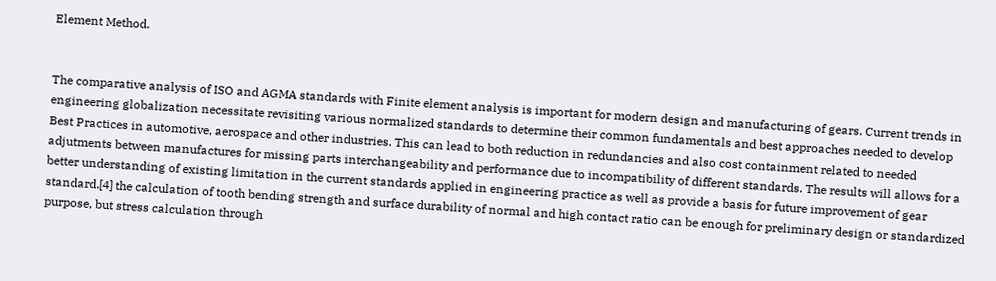Element Method.


The comparative analysis of ISO and AGMA standards with Finite element analysis is important for modern design and manufacturing of gears. Current trends in engineering globalization necessitate revisiting various normalized standards to determine their common fundamentals and best approaches needed to develop Best Practices in automotive, aerospace and other industries. This can lead to both reduction in redundancies and also cost containment related to needed adjutments between manufactures for missing parts interchangeability and performance due to incompatibility of different standards. The results will allows for a better understanding of existing limitation in the current standards applied in engineering practice as well as provide a basis for future improvement of gear standard.[4] the calculation of tooth bending strength and surface durability of normal and high contact ratio can be enough for preliminary design or standardized purpose, but stress calculation through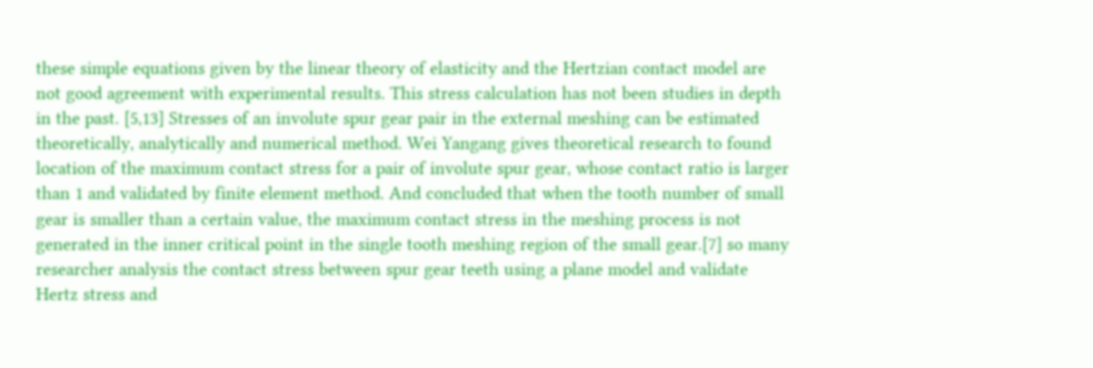these simple equations given by the linear theory of elasticity and the Hertzian contact model are not good agreement with experimental results. This stress calculation has not been studies in depth in the past. [5,13] Stresses of an involute spur gear pair in the external meshing can be estimated theoretically, analytically and numerical method. Wei Yangang gives theoretical research to found location of the maximum contact stress for a pair of involute spur gear, whose contact ratio is larger than 1 and validated by finite element method. And concluded that when the tooth number of small gear is smaller than a certain value, the maximum contact stress in the meshing process is not generated in the inner critical point in the single tooth meshing region of the small gear.[7] so many researcher analysis the contact stress between spur gear teeth using a plane model and validate Hertz stress and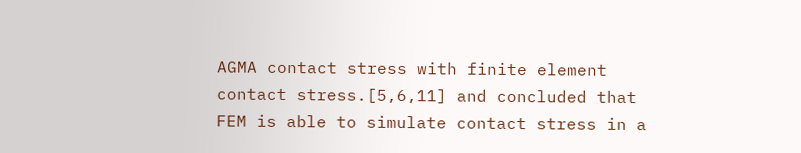AGMA contact stress with finite element contact stress.[5,6,11] and concluded that FEM is able to simulate contact stress in a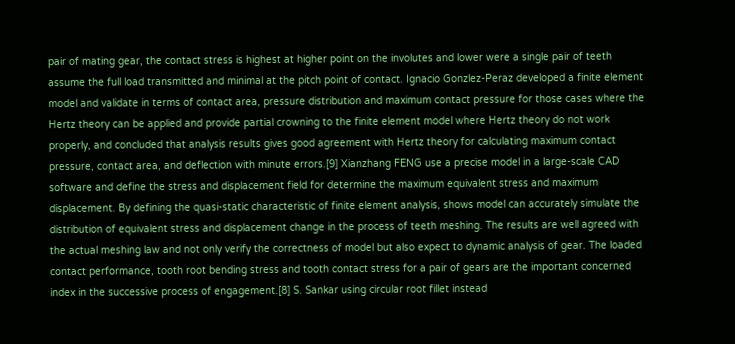pair of mating gear, the contact stress is highest at higher point on the involutes and lower were a single pair of teeth assume the full load transmitted and minimal at the pitch point of contact. Ignacio Gonzlez-Peraz developed a finite element model and validate in terms of contact area, pressure distribution and maximum contact pressure for those cases where the Hertz theory can be applied and provide partial crowning to the finite element model where Hertz theory do not work properly, and concluded that analysis results gives good agreement with Hertz theory for calculating maximum contact pressure, contact area, and deflection with minute errors.[9] Xianzhang FENG use a precise model in a large-scale CAD software and define the stress and displacement field for determine the maximum equivalent stress and maximum displacement. By defining the quasi-static characteristic of finite element analysis, shows model can accurately simulate the distribution of equivalent stress and displacement change in the process of teeth meshing. The results are well agreed with the actual meshing law and not only verify the correctness of model but also expect to dynamic analysis of gear. The loaded contact performance, tooth root bending stress and tooth contact stress for a pair of gears are the important concerned index in the successive process of engagement.[8] S. Sankar using circular root fillet instead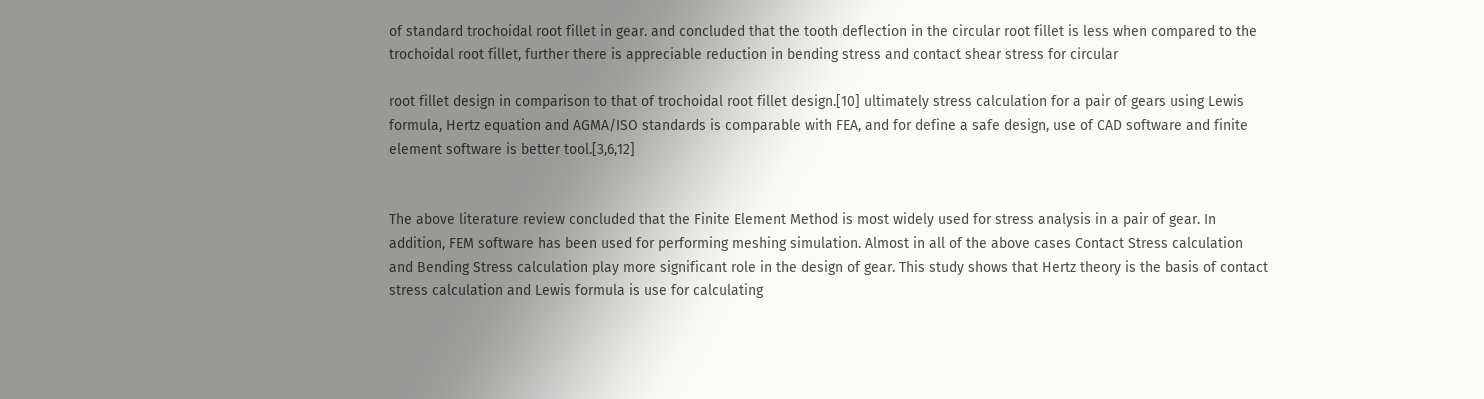of standard trochoidal root fillet in gear. and concluded that the tooth deflection in the circular root fillet is less when compared to the trochoidal root fillet, further there is appreciable reduction in bending stress and contact shear stress for circular

root fillet design in comparison to that of trochoidal root fillet design.[10] ultimately stress calculation for a pair of gears using Lewis formula, Hertz equation and AGMA/ISO standards is comparable with FEA, and for define a safe design, use of CAD software and finite element software is better tool.[3,6,12]


The above literature review concluded that the Finite Element Method is most widely used for stress analysis in a pair of gear. In addition, FEM software has been used for performing meshing simulation. Almost in all of the above cases Contact Stress calculation and Bending Stress calculation play more significant role in the design of gear. This study shows that Hertz theory is the basis of contact stress calculation and Lewis formula is use for calculating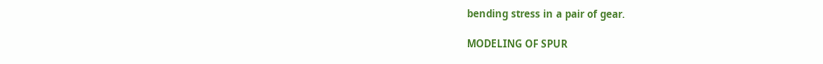bending stress in a pair of gear.

MODELING OF SPUR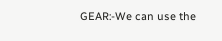GEAR:-We can use the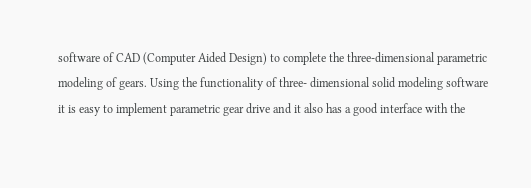software of CAD (Computer Aided Design) to complete the three-dimensional parametric modeling of gears. Using the functionality of three- dimensional solid modeling software it is easy to implement parametric gear drive and it also has a good interface with the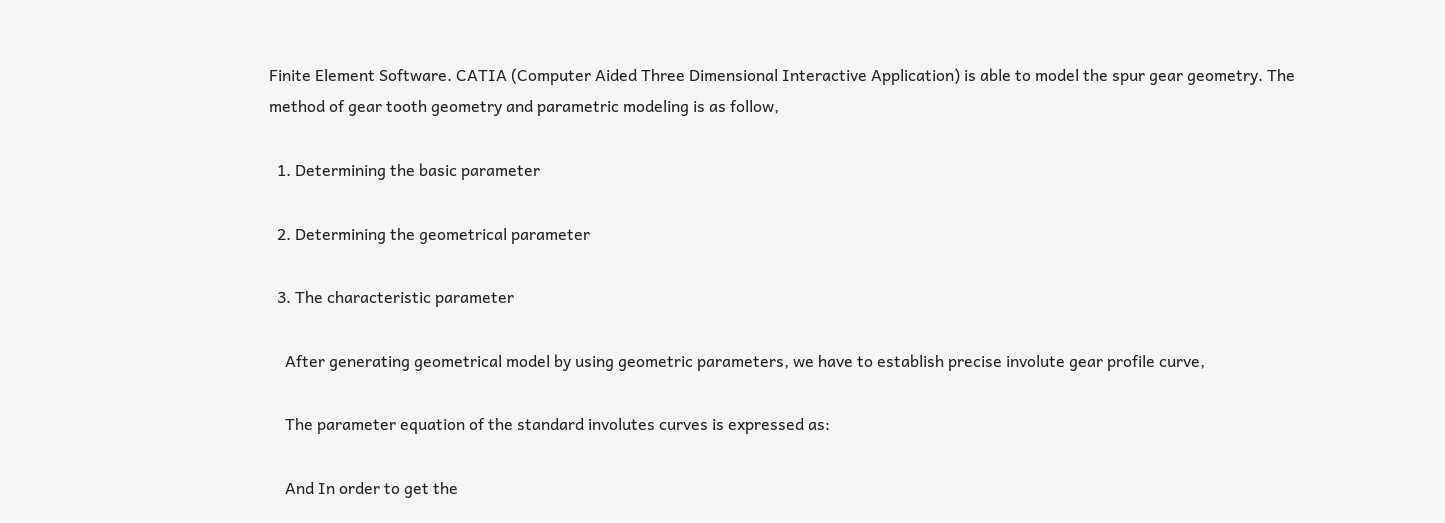Finite Element Software. CATIA (Computer Aided Three Dimensional Interactive Application) is able to model the spur gear geometry. The method of gear tooth geometry and parametric modeling is as follow,

  1. Determining the basic parameter

  2. Determining the geometrical parameter

  3. The characteristic parameter

    After generating geometrical model by using geometric parameters, we have to establish precise involute gear profile curve,

    The parameter equation of the standard involutes curves is expressed as:

    And In order to get the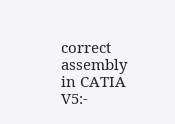correct assembly in CATIA V5:-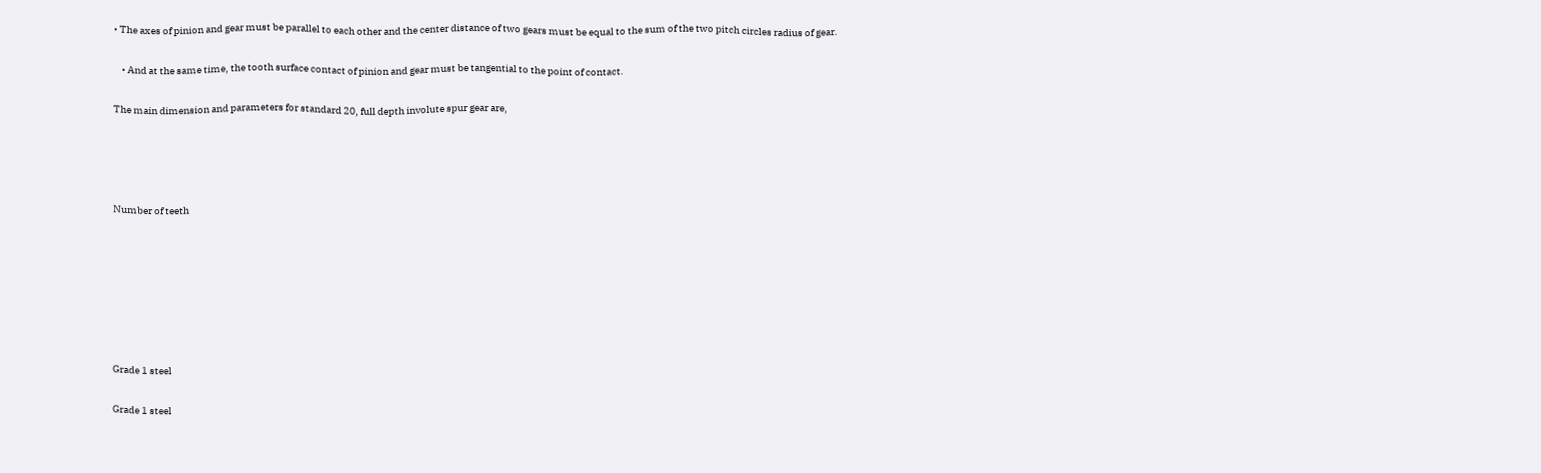• The axes of pinion and gear must be parallel to each other and the center distance of two gears must be equal to the sum of the two pitch circles radius of gear.

    • And at the same time, the tooth surface contact of pinion and gear must be tangential to the point of contact.

The main dimension and parameters for standard 20, full depth involute spur gear are,




Number of teeth







Grade 1 steel

Grade 1 steel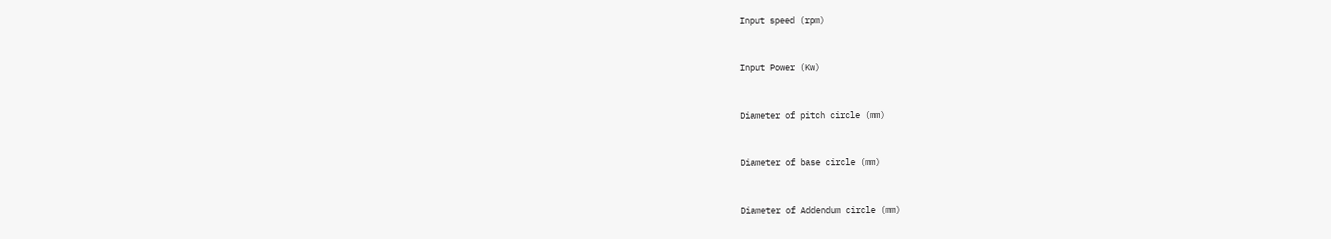Input speed (rpm)



Input Power (Kw)



Diameter of pitch circle (mm)



Diameter of base circle (mm)



Diameter of Addendum circle (mm)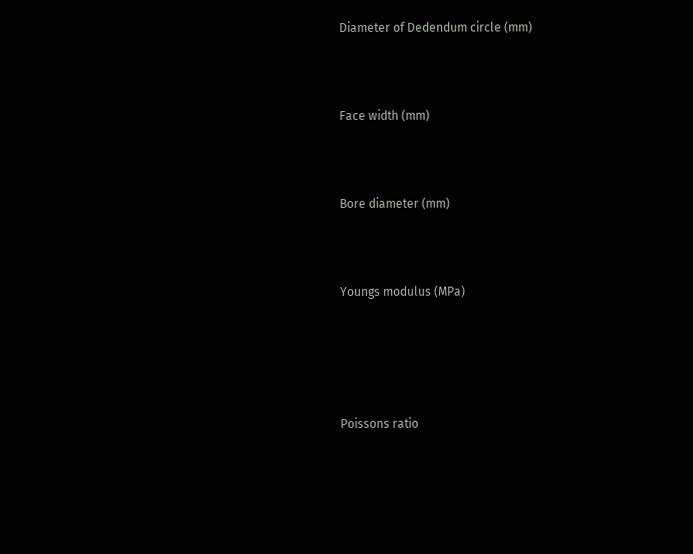Diameter of Dedendum circle (mm)



Face width (mm)



Bore diameter (mm)



Youngs modulus (MPa)





Poissons ratio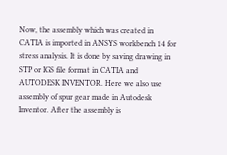Now, the assembly which was created in CATIA is imported in ANSYS workbench 14 for stress analysis. It is done by saving drawing in STP or IGS file format in CATIA and AUTODESK INVENTOR. Here we also use assembly of spur gear made in Autodesk Inventor. After the assembly is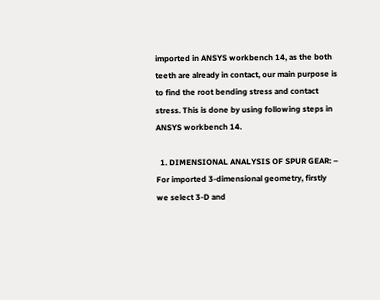imported in ANSYS workbench 14, as the both teeth are already in contact, our main purpose is to find the root bending stress and contact stress. This is done by using following steps in ANSYS workbench 14.

  1. DIMENSIONAL ANALYSIS OF SPUR GEAR: – For imported 3-dimensional geometry, firstly we select 3-D and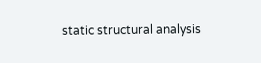static structural analysis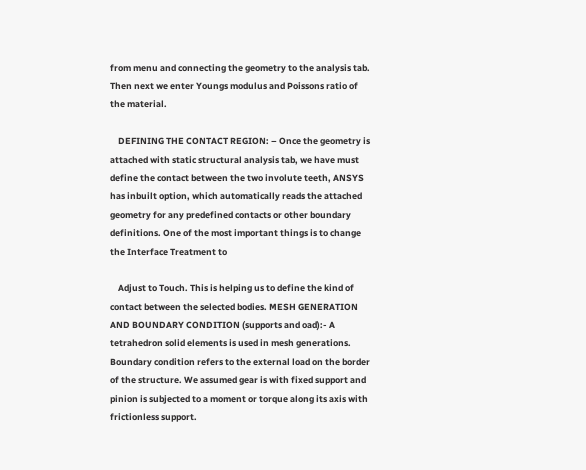from menu and connecting the geometry to the analysis tab. Then next we enter Youngs modulus and Poissons ratio of the material.

    DEFINING THE CONTACT REGION: – Once the geometry is attached with static structural analysis tab, we have must define the contact between the two involute teeth, ANSYS has inbuilt option, which automatically reads the attached geometry for any predefined contacts or other boundary definitions. One of the most important things is to change the Interface Treatment to

    Adjust to Touch. This is helping us to define the kind of contact between the selected bodies. MESH GENERATION AND BOUNDARY CONDITION (supports and oad):- A tetrahedron solid elements is used in mesh generations. Boundary condition refers to the external load on the border of the structure. We assumed gear is with fixed support and pinion is subjected to a moment or torque along its axis with frictionless support.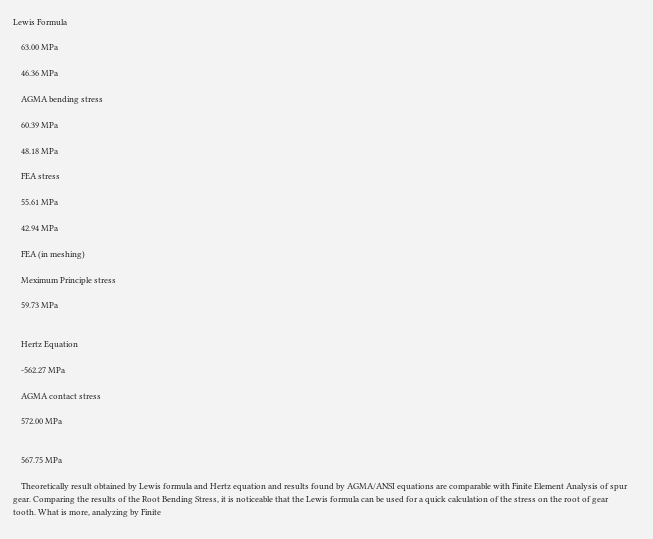Lewis Formula

    63.00 MPa

    46.36 MPa

    AGMA bending stress

    60.39 MPa

    48.18 MPa

    FEA stress

    55.61 MPa

    42.94 MPa

    FEA (in meshing)

    Meximum Principle stress

    59.73 MPa


    Hertz Equation

    -562.27 MPa

    AGMA contact stress

    572.00 MPa


    567.75 MPa

    Theoretically result obtained by Lewis formula and Hertz equation and results found by AGMA/ANSI equations are comparable with Finite Element Analysis of spur gear. Comparing the results of the Root Bending Stress, it is noticeable that the Lewis formula can be used for a quick calculation of the stress on the root of gear tooth. What is more, analyzing by Finite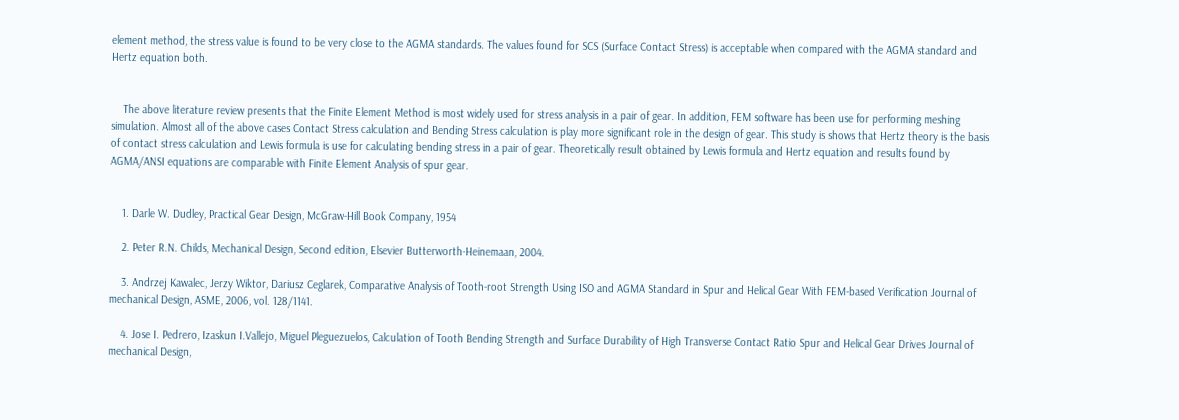element method, the stress value is found to be very close to the AGMA standards. The values found for SCS (Surface Contact Stress) is acceptable when compared with the AGMA standard and Hertz equation both.


    The above literature review presents that the Finite Element Method is most widely used for stress analysis in a pair of gear. In addition, FEM software has been use for performing meshing simulation. Almost all of the above cases Contact Stress calculation and Bending Stress calculation is play more significant role in the design of gear. This study is shows that Hertz theory is the basis of contact stress calculation and Lewis formula is use for calculating bending stress in a pair of gear. Theoretically result obtained by Lewis formula and Hertz equation and results found by AGMA/ANSI equations are comparable with Finite Element Analysis of spur gear.


    1. Darle W. Dudley, Practical Gear Design, McGraw-Hill Book Company, 1954

    2. Peter R.N. Childs, Mechanical Design, Second edition, Elsevier Butterworth-Heinemaan, 2004.

    3. Andrzej Kawalec, Jerzy Wiktor, Dariusz Ceglarek, Comparative Analysis of Tooth-root Strength Using ISO and AGMA Standard in Spur and Helical Gear With FEM-based Verification Journal of mechanical Design, ASME, 2006, vol. 128/1141.

    4. Jose I. Pedrero, Izaskun I.Vallejo, Miguel Pleguezuelos, Calculation of Tooth Bending Strength and Surface Durability of High Transverse Contact Ratio Spur and Helical Gear Drives Journal of mechanical Design,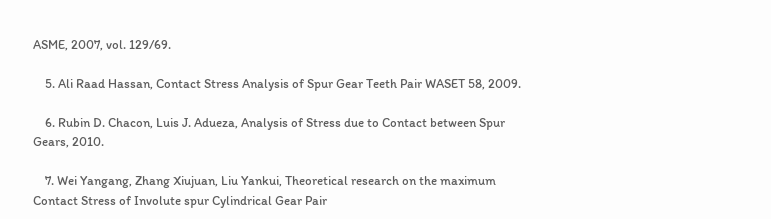ASME, 2007, vol. 129/69.

    5. Ali Raad Hassan, Contact Stress Analysis of Spur Gear Teeth Pair WASET 58, 2009.

    6. Rubin D. Chacon, Luis J. Adueza, Analysis of Stress due to Contact between Spur Gears, 2010.

    7. Wei Yangang, Zhang Xiujuan, Liu Yankui, Theoretical research on the maximum Contact Stress of Involute spur Cylindrical Gear Pair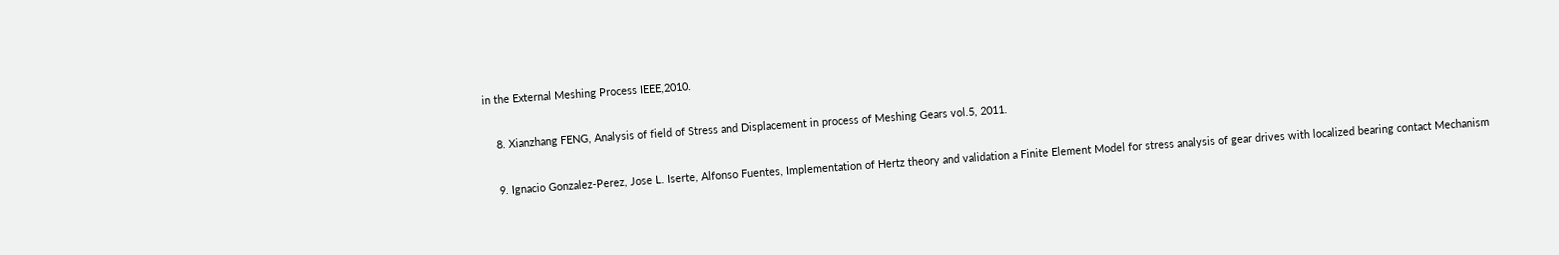in the External Meshing Process IEEE,2010.

    8. Xianzhang FENG, Analysis of field of Stress and Displacement in process of Meshing Gears vol.5, 2011.

    9. Ignacio Gonzalez-Perez, Jose L. Iserte, Alfonso Fuentes, Implementation of Hertz theory and validation a Finite Element Model for stress analysis of gear drives with localized bearing contact Mechanism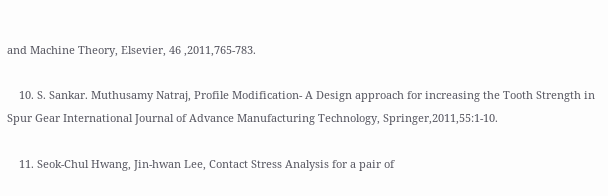and Machine Theory, Elsevier, 46 ,2011,765-783.

    10. S. Sankar. Muthusamy Natraj, Profile Modification- A Design approach for increasing the Tooth Strength in Spur Gear International Journal of Advance Manufacturing Technology, Springer,2011,55:1-10.

    11. Seok-Chul Hwang, Jin-hwan Lee, Contact Stress Analysis for a pair of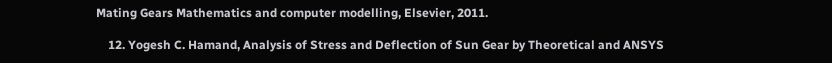Mating Gears Mathematics and computer modelling, Elsevier, 2011.

    12. Yogesh C. Hamand, Analysis of Stress and Deflection of Sun Gear by Theoretical and ANSYS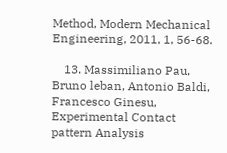Method, Modern Mechanical Engineering, 2011, 1, 56-68.

    13. Massimiliano Pau, Bruno leban, Antonio Baldi, Francesco Ginesu, Experimental Contact pattern Analysis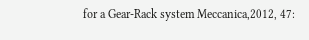for a Gear-Rack system Meccanica,2012, 47: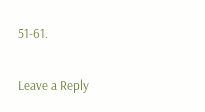51-61.

Leave a Reply